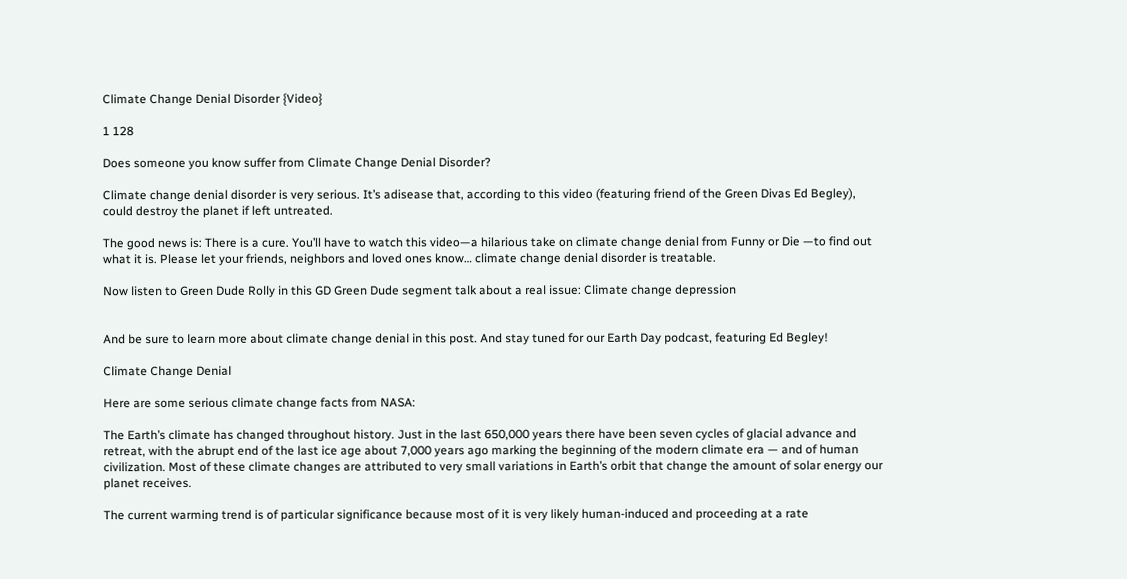Climate Change Denial Disorder {Video}

1 128

Does someone you know suffer from Climate Change Denial Disorder?

Climate change denial disorder is very serious. It’s adisease that, according to this video (featuring friend of the Green Divas Ed Begley), could destroy the planet if left untreated.

The good news is: There is a cure. You’ll have to watch this video—a hilarious take on climate change denial from Funny or Die —to find out what it is. Please let your friends, neighbors and loved ones know… climate change denial disorder is treatable.

Now listen to Green Dude Rolly in this GD Green Dude segment talk about a real issue: Climate change depression


And be sure to learn more about climate change denial in this post. And stay tuned for our Earth Day podcast, featuring Ed Begley!

Climate Change Denial

Here are some serious climate change facts from NASA:

The Earth’s climate has changed throughout history. Just in the last 650,000 years there have been seven cycles of glacial advance and retreat, with the abrupt end of the last ice age about 7,000 years ago marking the beginning of the modern climate era — and of human civilization. Most of these climate changes are attributed to very small variations in Earth’s orbit that change the amount of solar energy our planet receives.

The current warming trend is of particular significance because most of it is very likely human-induced and proceeding at a rate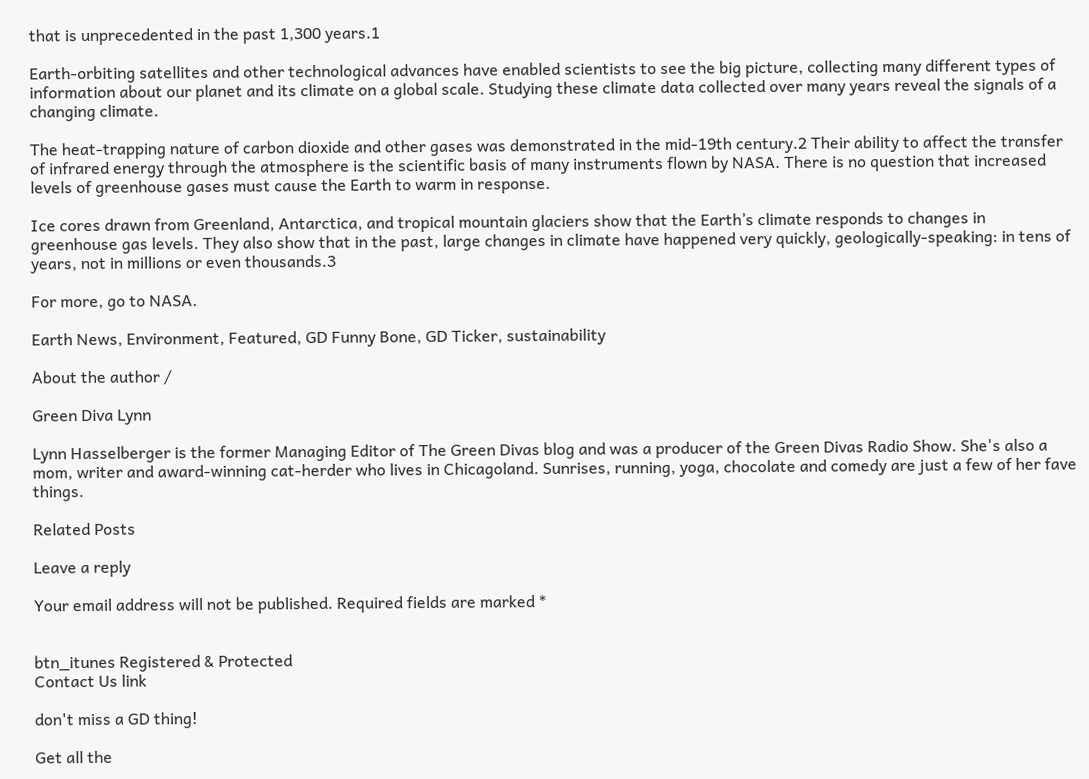that is unprecedented in the past 1,300 years.1

Earth-orbiting satellites and other technological advances have enabled scientists to see the big picture, collecting many different types of information about our planet and its climate on a global scale. Studying these climate data collected over many years reveal the signals of a changing climate.

The heat-trapping nature of carbon dioxide and other gases was demonstrated in the mid-19th century.2 Their ability to affect the transfer of infrared energy through the atmosphere is the scientific basis of many instruments flown by NASA. There is no question that increased levels of greenhouse gases must cause the Earth to warm in response.

Ice cores drawn from Greenland, Antarctica, and tropical mountain glaciers show that the Earth’s climate responds to changes in greenhouse gas levels. They also show that in the past, large changes in climate have happened very quickly, geologically-speaking: in tens of years, not in millions or even thousands.3

For more, go to NASA.

Earth News, Environment, Featured, GD Funny Bone, GD Ticker, sustainability

About the author /

Green Diva Lynn

Lynn Hasselberger is the former Managing Editor of The Green Divas blog and was a producer of the Green Divas Radio Show. She's also a mom, writer and award-winning cat-herder who lives in Chicagoland. Sunrises, running, yoga, chocolate and comedy are just a few of her fave things.

Related Posts

Leave a reply

Your email address will not be published. Required fields are marked *


btn_itunes Registered & Protected
Contact Us link

don't miss a GD thing!

Get all the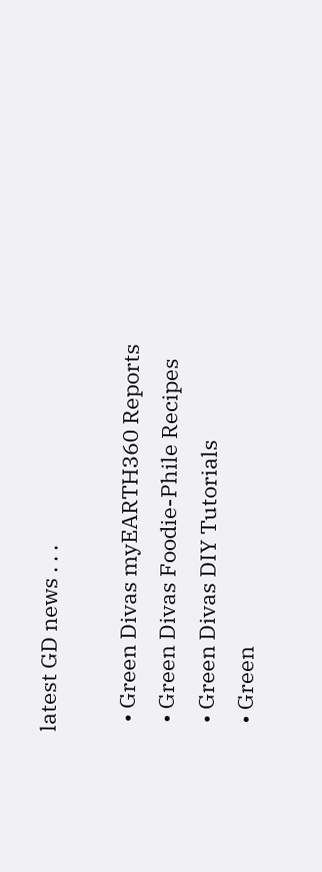latest GD news . . .

  • Green Divas myEARTH360 Reports
  • Green Divas Foodie-Phile Recipes
  • Green Divas DIY Tutorials
  • Green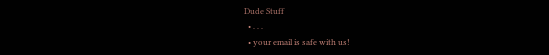Dude Stuff
  • . . .
  • your email is safe with us!